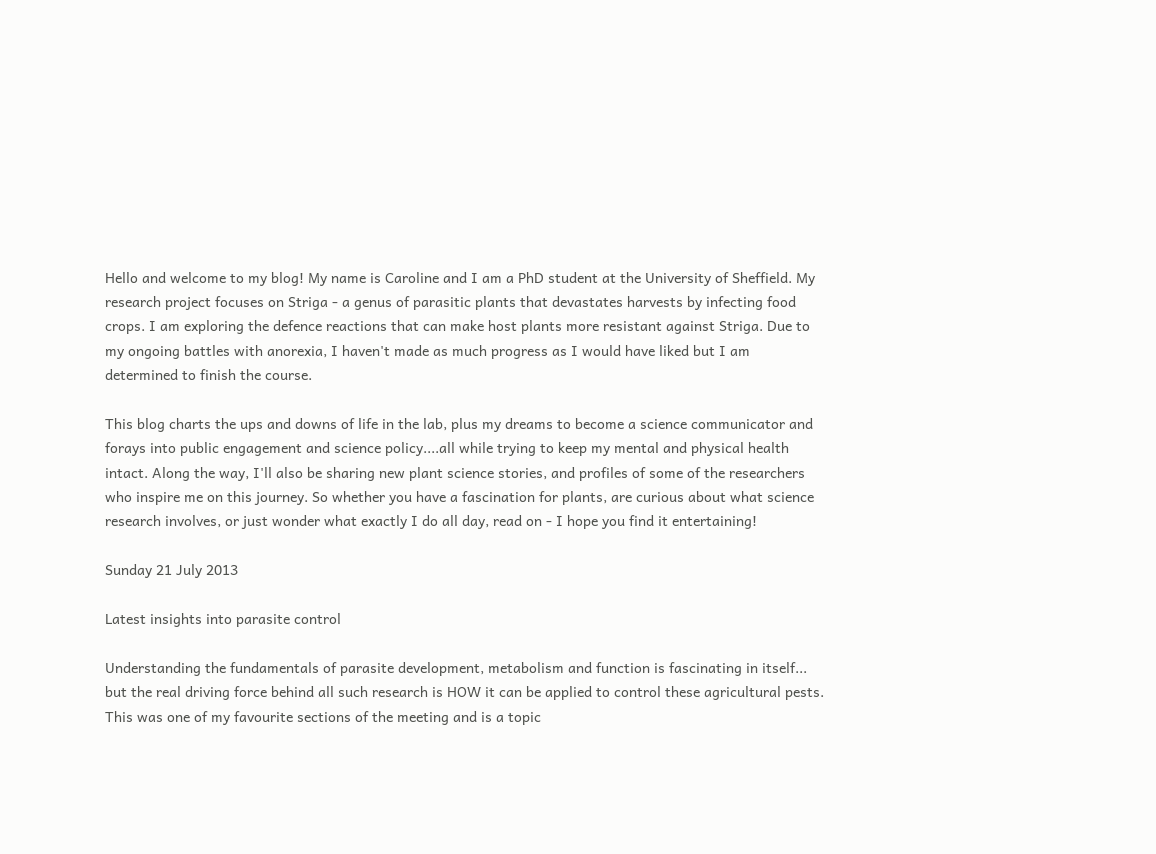Hello and welcome to my blog! My name is Caroline and I am a PhD student at the University of Sheffield. My research project focuses on Striga - a genus of parasitic plants that devastates harvests by infecting food crops. I am exploring the defence reactions that can make host plants more resistant against Striga. Due to my ongoing battles with anorexia, I haven't made as much progress as I would have liked but I am determined to finish the course.

This blog charts the ups and downs of life in the lab, plus my dreams to become a science communicator and forays into public engagement and science policy....all while trying to keep my mental and physical health intact. Along the way, I'll also be sharing new plant science stories, and profiles of some of the researchers who inspire me on this journey. So whether you have a fascination for plants, are curious about what science research involves, or just wonder what exactly I do all day, read on - I hope you find it entertaining!

Sunday 21 July 2013

Latest insights into parasite control

Understanding the fundamentals of parasite development, metabolism and function is fascinating in itself... but the real driving force behind all such research is HOW it can be applied to control these agricultural pests.
This was one of my favourite sections of the meeting and is a topic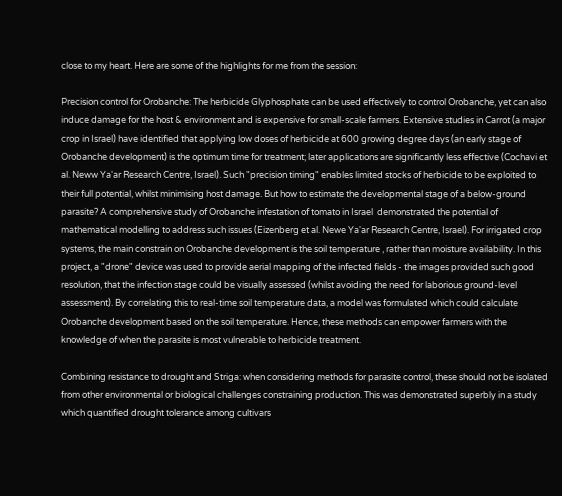close to my heart. Here are some of the highlights for me from the session:

Precision control for Orobanche: The herbicide Glyphosphate can be used effectively to control Orobanche, yet can also induce damage for the host & environment and is expensive for small-scale farmers. Extensive studies in Carrot (a major crop in Israel) have identified that applying low doses of herbicide at 600 growing degree days (an early stage of Orobanche development) is the optimum time for treatment; later applications are significantly less effective (Cochavi et al. Neww Ya'ar Research Centre, Israel). Such "precision timing" enables limited stocks of herbicide to be exploited to their full potential, whilst minimising host damage. But how to estimate the developmental stage of a below-ground parasite? A comprehensive study of Orobanche infestation of tomato in Israel  demonstrated the potential of mathematical modelling to address such issues (Eizenberg et al. Newe Ya'ar Research Centre, Israel). For irrigated crop systems, the main constrain on Orobanche development is the soil temperature , rather than moisture availability. In this project, a "drone" device was used to provide aerial mapping of the infected fields - the images provided such good resolution, that the infection stage could be visually assessed (whilst avoiding the need for laborious ground-level assessment). By correlating this to real-time soil temperature data, a model was formulated which could calculate Orobanche development based on the soil temperature. Hence, these methods can empower farmers with the knowledge of when the parasite is most vulnerable to herbicide treatment.

Combining resistance to drought and Striga: when considering methods for parasite control, these should not be isolated from other environmental or biological challenges constraining production. This was demonstrated superbly in a study which quantified drought tolerance among cultivars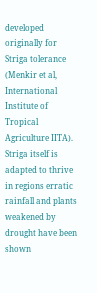developed originally for Striga tolerance (Menkir et al, International Institute of Tropical Agriculture IITA). Striga itself is adapted to thrive in regions erratic rainfall and plants weakened by drought have been shown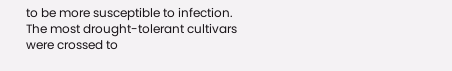to be more susceptible to infection. The most drought-tolerant cultivars were crossed to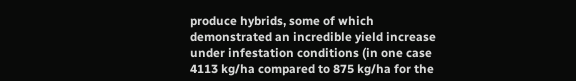produce hybrids, some of which demonstrated an incredible yield increase under infestation conditions (in one case 4113 kg/ha compared to 875 kg/ha for the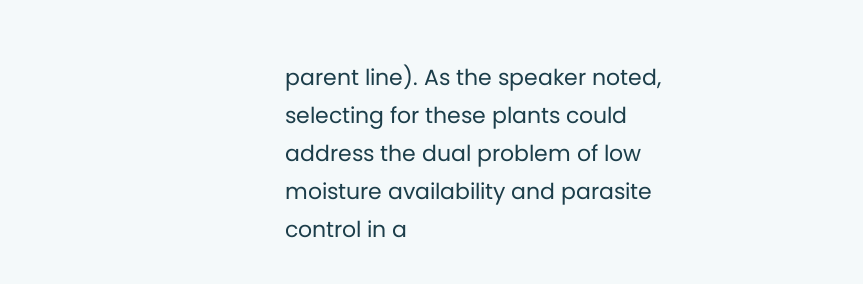parent line). As the speaker noted, selecting for these plants could address the dual problem of low moisture availability and parasite control in a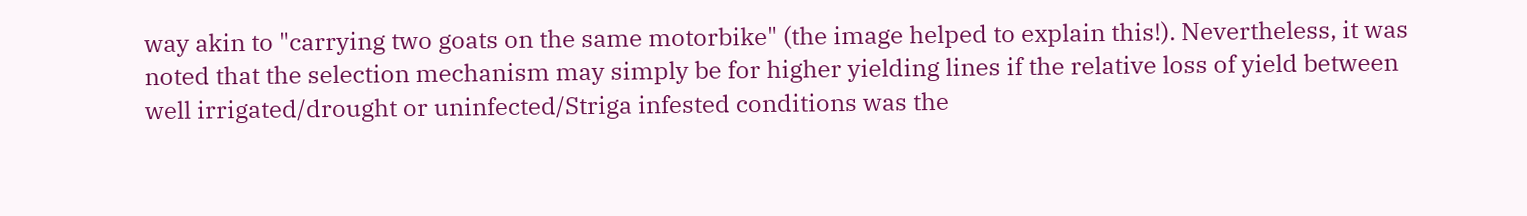way akin to "carrying two goats on the same motorbike" (the image helped to explain this!). Nevertheless, it was noted that the selection mechanism may simply be for higher yielding lines if the relative loss of yield between well irrigated/drought or uninfected/Striga infested conditions was the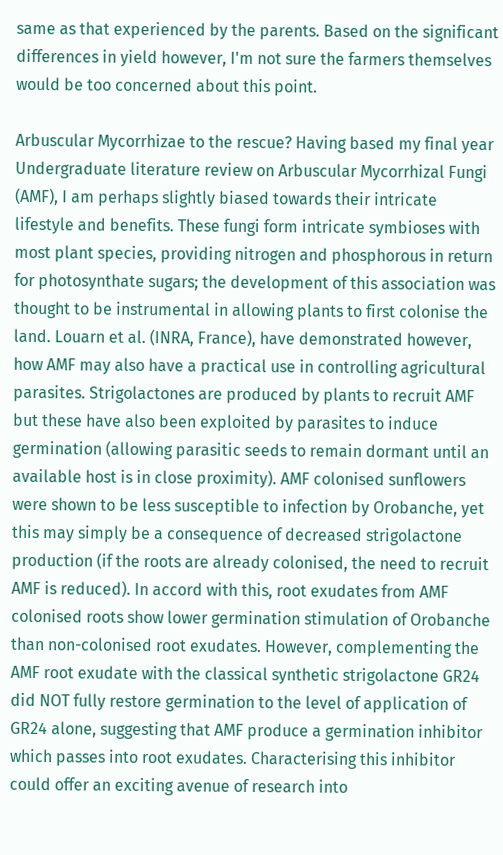same as that experienced by the parents. Based on the significant differences in yield however, I'm not sure the farmers themselves would be too concerned about this point.

Arbuscular Mycorrhizae to the rescue? Having based my final year Undergraduate literature review on Arbuscular Mycorrhizal Fungi (AMF), I am perhaps slightly biased towards their intricate lifestyle and benefits. These fungi form intricate symbioses with most plant species, providing nitrogen and phosphorous in return for photosynthate sugars; the development of this association was thought to be instrumental in allowing plants to first colonise the land. Louarn et al. (INRA, France), have demonstrated however, how AMF may also have a practical use in controlling agricultural parasites. Strigolactones are produced by plants to recruit AMF but these have also been exploited by parasites to induce germination (allowing parasitic seeds to remain dormant until an available host is in close proximity). AMF colonised sunflowers were shown to be less susceptible to infection by Orobanche, yet this may simply be a consequence of decreased strigolactone production (if the roots are already colonised, the need to recruit AMF is reduced). In accord with this, root exudates from AMF colonised roots show lower germination stimulation of Orobanche than non-colonised root exudates. However, complementing the AMF root exudate with the classical synthetic strigolactone GR24 did NOT fully restore germination to the level of application of GR24 alone, suggesting that AMF produce a germination inhibitor which passes into root exudates. Characterising this inhibitor could offer an exciting avenue of research into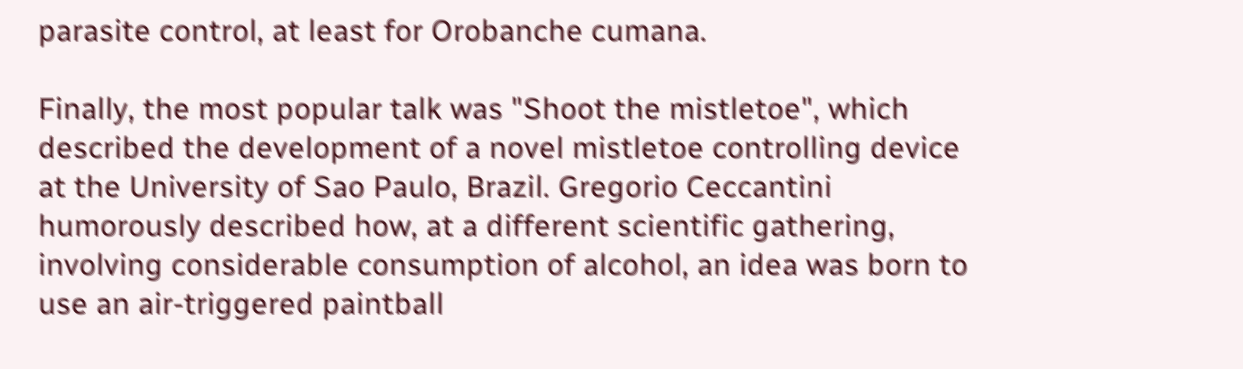parasite control, at least for Orobanche cumana.

Finally, the most popular talk was "Shoot the mistletoe", which described the development of a novel mistletoe controlling device at the University of Sao Paulo, Brazil. Gregorio Ceccantini humorously described how, at a different scientific gathering, involving considerable consumption of alcohol, an idea was born to use an air-triggered paintball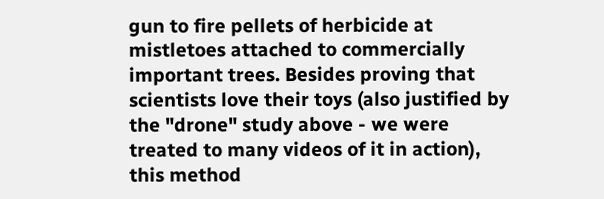gun to fire pellets of herbicide at mistletoes attached to commercially important trees. Besides proving that scientists love their toys (also justified by the "drone" study above - we were treated to many videos of it in action), this method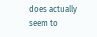does actually seem to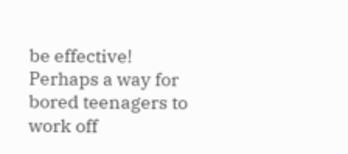be effective! Perhaps a way for bored teenagers to work off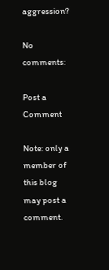aggression?

No comments:

Post a Comment

Note: only a member of this blog may post a comment.